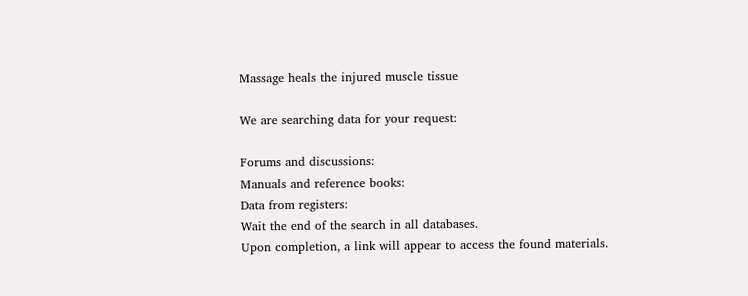Massage heals the injured muscle tissue

We are searching data for your request:

Forums and discussions:
Manuals and reference books:
Data from registers:
Wait the end of the search in all databases.
Upon completion, a link will appear to access the found materials.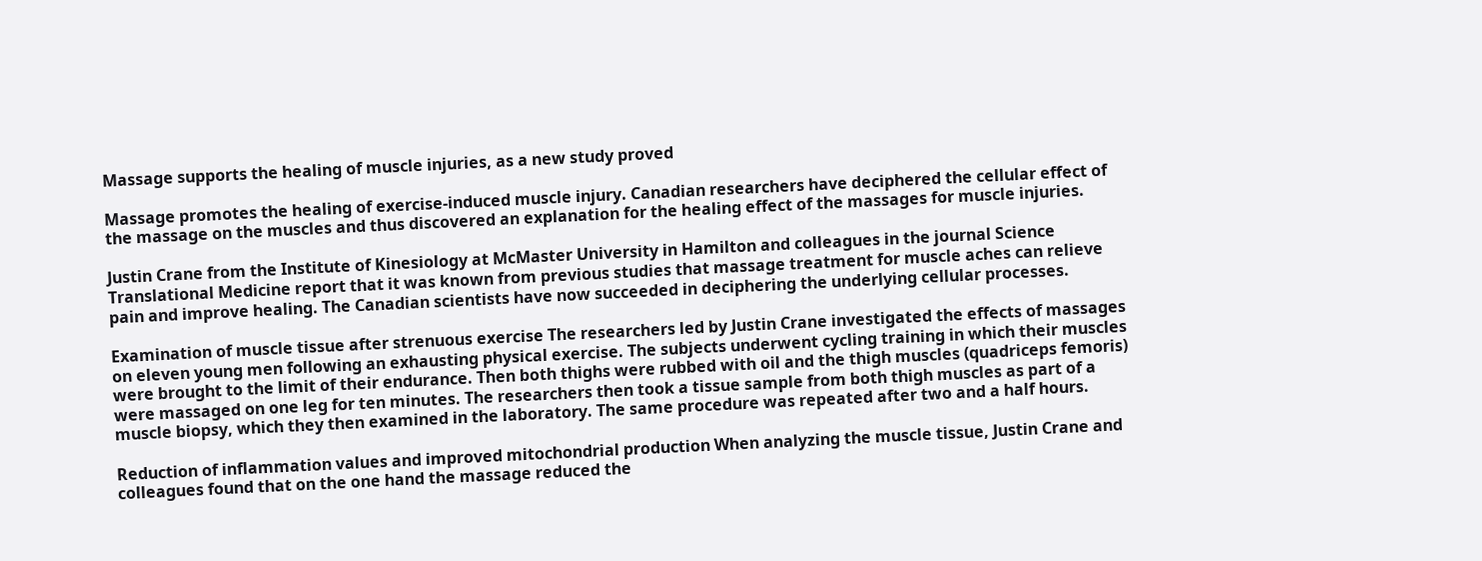Massage supports the healing of muscle injuries, as a new study proved

Massage promotes the healing of exercise-induced muscle injury. Canadian researchers have deciphered the cellular effect of the massage on the muscles and thus discovered an explanation for the healing effect of the massages for muscle injuries.

Justin Crane from the Institute of Kinesiology at McMaster University in Hamilton and colleagues in the journal Science Translational Medicine report that it was known from previous studies that massage treatment for muscle aches can relieve pain and improve healing. The Canadian scientists have now succeeded in deciphering the underlying cellular processes.

Examination of muscle tissue after strenuous exercise The researchers led by Justin Crane investigated the effects of massages on eleven young men following an exhausting physical exercise. The subjects underwent cycling training in which their muscles were brought to the limit of their endurance. Then both thighs were rubbed with oil and the thigh muscles (quadriceps femoris) were massaged on one leg for ten minutes. The researchers then took a tissue sample from both thigh muscles as part of a muscle biopsy, which they then examined in the laboratory. The same procedure was repeated after two and a half hours.

Reduction of inflammation values and improved mitochondrial production When analyzing the muscle tissue, Justin Crane and colleagues found that on the one hand the massage reduced the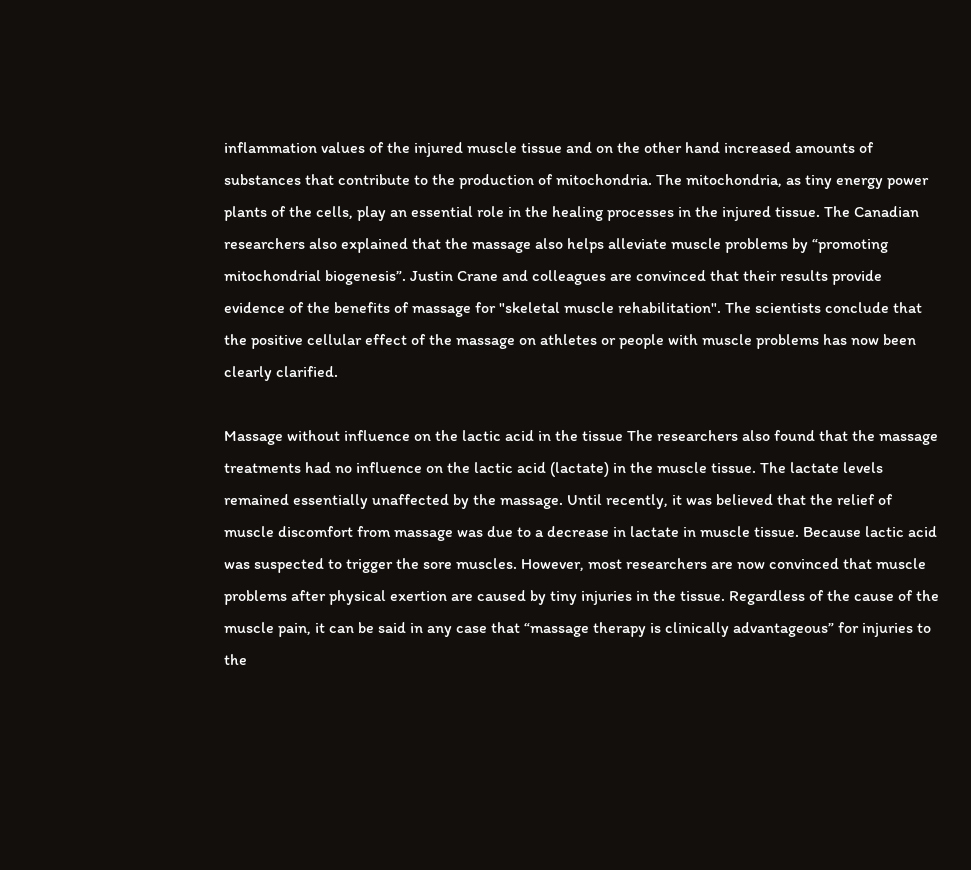inflammation values of the injured muscle tissue and on the other hand increased amounts of substances that contribute to the production of mitochondria. The mitochondria, as tiny energy power plants of the cells, play an essential role in the healing processes in the injured tissue. The Canadian researchers also explained that the massage also helps alleviate muscle problems by “promoting mitochondrial biogenesis”. Justin Crane and colleagues are convinced that their results provide evidence of the benefits of massage for "skeletal muscle rehabilitation". The scientists conclude that the positive cellular effect of the massage on athletes or people with muscle problems has now been clearly clarified.

Massage without influence on the lactic acid in the tissue The researchers also found that the massage treatments had no influence on the lactic acid (lactate) in the muscle tissue. The lactate levels remained essentially unaffected by the massage. Until recently, it was believed that the relief of muscle discomfort from massage was due to a decrease in lactate in muscle tissue. Because lactic acid was suspected to trigger the sore muscles. However, most researchers are now convinced that muscle problems after physical exertion are caused by tiny injuries in the tissue. Regardless of the cause of the muscle pain, it can be said in any case that “massage therapy is clinically advantageous” for injuries to the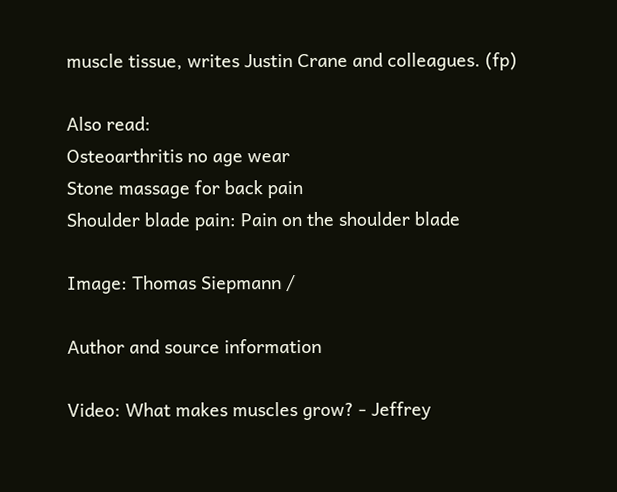muscle tissue, writes Justin Crane and colleagues. (fp)

Also read:
Osteoarthritis no age wear
Stone massage for back pain
Shoulder blade pain: Pain on the shoulder blade

Image: Thomas Siepmann /

Author and source information

Video: What makes muscles grow? - Jeffrey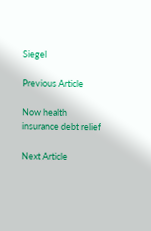Siegel

Previous Article

Now health insurance debt relief

Next Article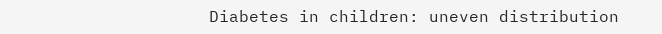Diabetes in children: uneven distribution